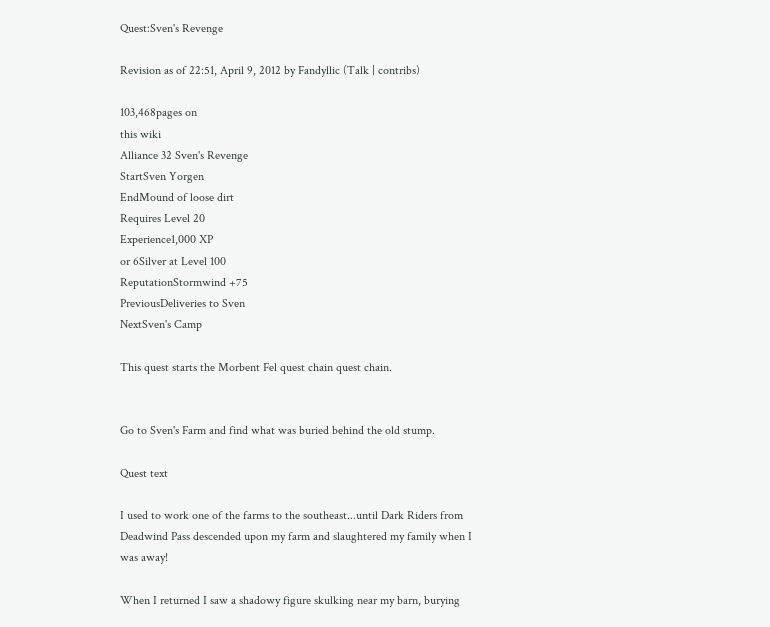Quest:Sven's Revenge

Revision as of 22:51, April 9, 2012 by Fandyllic (Talk | contribs)

103,468pages on
this wiki
Alliance 32 Sven's Revenge
StartSven Yorgen
EndMound of loose dirt
Requires Level 20
Experience1,000 XP
or 6Silver at Level 100
ReputationStormwind +75
PreviousDeliveries to Sven
NextSven's Camp

This quest starts the Morbent Fel quest chain quest chain.


Go to Sven's Farm and find what was buried behind the old stump.

Quest text

I used to work one of the farms to the southeast...until Dark Riders from Deadwind Pass descended upon my farm and slaughtered my family when I was away!

When I returned I saw a shadowy figure skulking near my barn, burying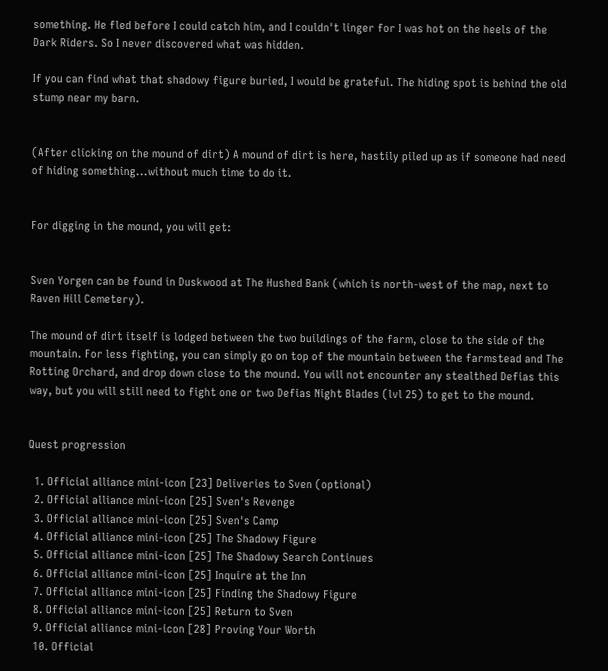something. He fled before I could catch him, and I couldn't linger for I was hot on the heels of the Dark Riders. So I never discovered what was hidden.

If you can find what that shadowy figure buried, I would be grateful. The hiding spot is behind the old stump near my barn.


(After clicking on the mound of dirt) A mound of dirt is here, hastily piled up as if someone had need of hiding something...without much time to do it.


For digging in the mound, you will get:


Sven Yorgen can be found in Duskwood at The Hushed Bank (which is north-west of the map, next to Raven Hill Cemetery).

The mound of dirt itself is lodged between the two buildings of the farm, close to the side of the mountain. For less fighting, you can simply go on top of the mountain between the farmstead and The Rotting Orchard, and drop down close to the mound. You will not encounter any stealthed Defias this way, but you will still need to fight one or two Defias Night Blades (lvl 25) to get to the mound.


Quest progression

  1. Official alliance mini-icon [23] Deliveries to Sven (optional)
  2. Official alliance mini-icon [25] Sven's Revenge
  3. Official alliance mini-icon [25] Sven's Camp
  4. Official alliance mini-icon [25] The Shadowy Figure
  5. Official alliance mini-icon [25] The Shadowy Search Continues
  6. Official alliance mini-icon [25] Inquire at the Inn
  7. Official alliance mini-icon [25] Finding the Shadowy Figure
  8. Official alliance mini-icon [25] Return to Sven
  9. Official alliance mini-icon [28] Proving Your Worth
  10. Official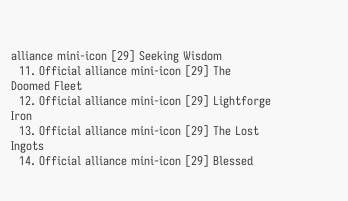alliance mini-icon [29] Seeking Wisdom
  11. Official alliance mini-icon [29] The Doomed Fleet
  12. Official alliance mini-icon [29] Lightforge Iron
  13. Official alliance mini-icon [29] The Lost Ingots
  14. Official alliance mini-icon [29] Blessed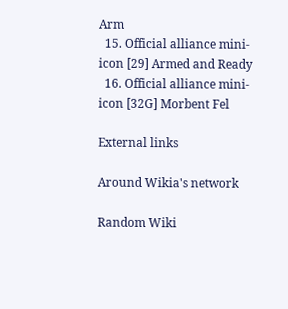Arm
  15. Official alliance mini-icon [29] Armed and Ready
  16. Official alliance mini-icon [32G] Morbent Fel

External links

Around Wikia's network

Random Wiki